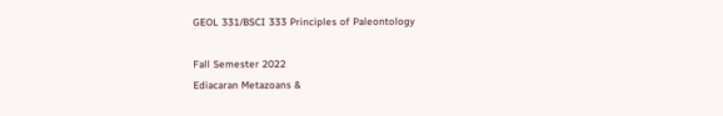GEOL 331/BSCI 333 Principles of Paleontology

Fall Semester 2022
Ediacaran Metazoans &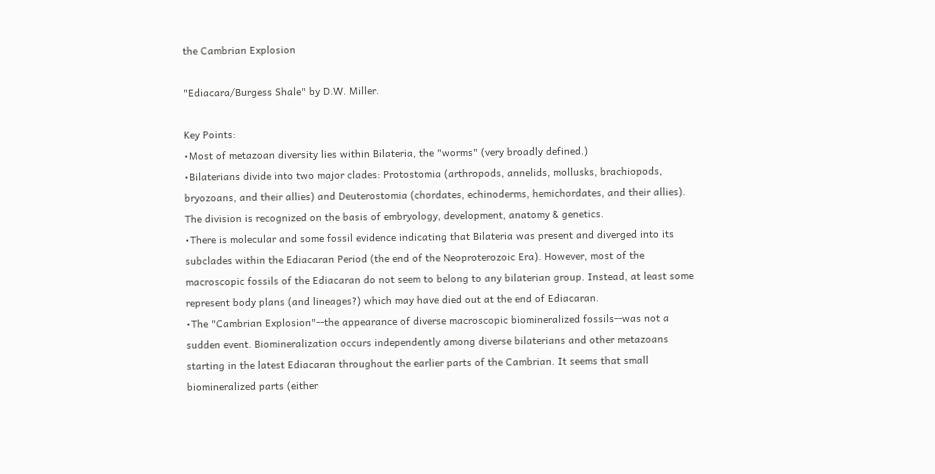the Cambrian Explosion

"Ediacara/Burgess Shale" by D.W. Miller.

Key Points:
•Most of metazoan diversity lies within Bilateria, the "worms" (very broadly defined.)
•Bilaterians divide into two major clades: Protostomia (arthropods, annelids, mollusks, brachiopods, bryozoans, and their allies) and Deuterostomia (chordates, echinoderms, hemichordates, and their allies). The division is recognized on the basis of embryology, development, anatomy & genetics.
•There is molecular and some fossil evidence indicating that Bilateria was present and diverged into its subclades within the Ediacaran Period (the end of the Neoproterozoic Era). However, most of the macroscopic fossils of the Ediacaran do not seem to belong to any bilaterian group. Instead, at least some represent body plans (and lineages?) which may have died out at the end of Ediacaran.
•The "Cambrian Explosion"--the appearance of diverse macroscopic biomineralized fossils--was not a sudden event. Biomineralization occurs independently among diverse bilaterians and other metazoans starting in the latest Ediacaran throughout the earlier parts of the Cambrian. It seems that small biomineralized parts (either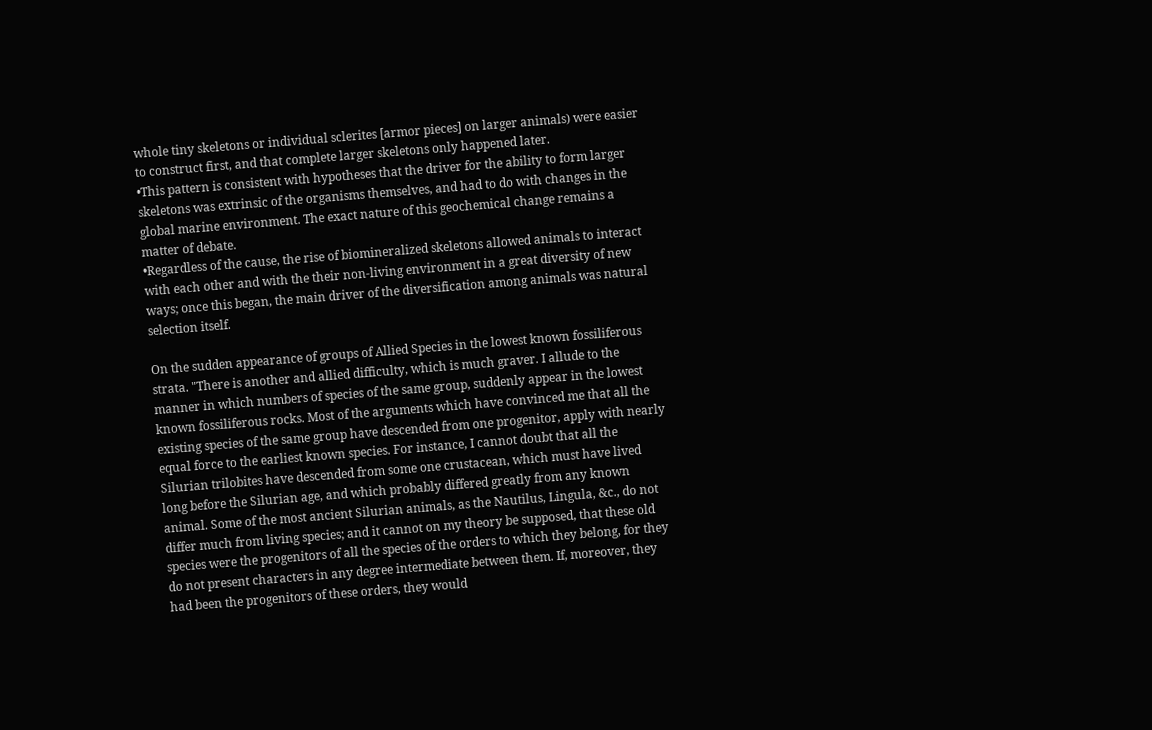whole tiny skeletons or individual sclerites [armor pieces] on larger animals) were easier to construct first, and that complete larger skeletons only happened later.
•This pattern is consistent with hypotheses that the driver for the ability to form larger skeletons was extrinsic of the organisms themselves, and had to do with changes in the global marine environment. The exact nature of this geochemical change remains a matter of debate.
•Regardless of the cause, the rise of biomineralized skeletons allowed animals to interact with each other and with the their non-living environment in a great diversity of new ways; once this began, the main driver of the diversification among animals was natural selection itself.

On the sudden appearance of groups of Allied Species in the lowest known fossiliferous strata. "There is another and allied difficulty, which is much graver. I allude to the manner in which numbers of species of the same group, suddenly appear in the lowest known fossiliferous rocks. Most of the arguments which have convinced me that all the existing species of the same group have descended from one progenitor, apply with nearly equal force to the earliest known species. For instance, I cannot doubt that all the Silurian trilobites have descended from some one crustacean, which must have lived long before the Silurian age, and which probably differed greatly from any known animal. Some of the most ancient Silurian animals, as the Nautilus, Lingula, &c., do not differ much from living species; and it cannot on my theory be supposed, that these old species were the progenitors of all the species of the orders to which they belong, for they do not present characters in any degree intermediate between them. If, moreover, they had been the progenitors of these orders, they would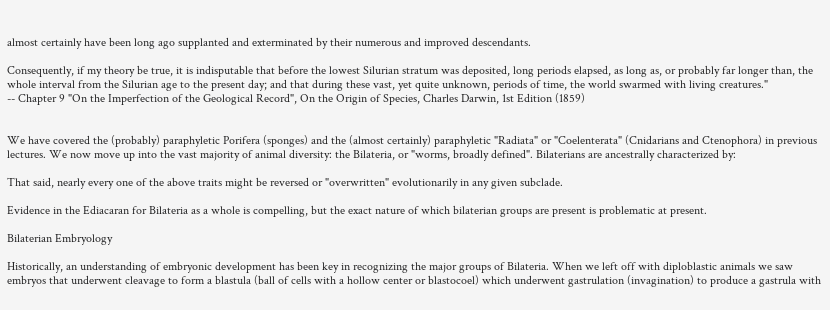almost certainly have been long ago supplanted and exterminated by their numerous and improved descendants.

Consequently, if my theory be true, it is indisputable that before the lowest Silurian stratum was deposited, long periods elapsed, as long as, or probably far longer than, the whole interval from the Silurian age to the present day; and that during these vast, yet quite unknown, periods of time, the world swarmed with living creatures."
-- Chapter 9 "On the Imperfection of the Geological Record", On the Origin of Species, Charles Darwin, 1st Edition (1859)


We have covered the (probably) paraphyletic Porifera (sponges) and the (almost certainly) paraphyletic "Radiata" or "Coelenterata" (Cnidarians and Ctenophora) in previous lectures. We now move up into the vast majority of animal diversity: the Bilateria, or "worms, broadly defined". Bilaterians are ancestrally characterized by:

That said, nearly every one of the above traits might be reversed or "overwritten" evolutionarily in any given subclade.

Evidence in the Ediacaran for Bilateria as a whole is compelling, but the exact nature of which bilaterian groups are present is problematic at present.

Bilaterian Embryology

Historically, an understanding of embryonic development has been key in recognizing the major groups of Bilateria. When we left off with diploblastic animals we saw embryos that underwent cleavage to form a blastula (ball of cells with a hollow center or blastocoel) which underwent gastrulation (invagination) to produce a gastrula with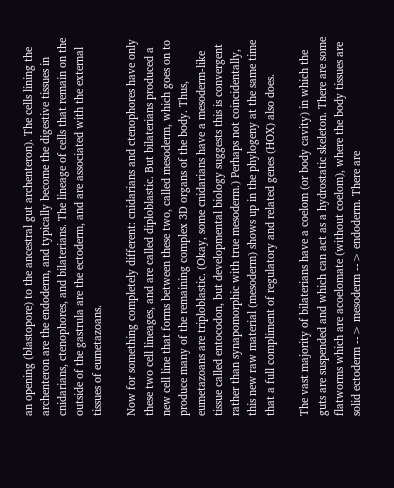an opening (blastopore) to the ancestral gut archenteron). The cells lining the archenteron are the endoderm, and typically become the digestive tissues in cnidarians, ctenophores, and bilaterians. The lineage of cells that remain on the outside of the gastrula are the ectoderm, and are associated with the external tissues of eumetazoans.

Now for something completely different: cnidarians and ctenophores have only these two cell lineages, and are called diploblastic. But bilaterians produced a new cell line that forms between these two, called mesoderm, which goes on to produce many of the remaining complex 3D organs of the body. Thus, eumetazoans are triploblastic. (Okay, some cnidarians have a mesoderm-like tissue called entocodon, but developmental biology suggests this is convergent rather than synapomorphic with true mesoderm.) Perhaps not coincidentally, this new raw material (mesoderm) shows up in the phylogeny at the same time that a full compliment of regulatory and related genes (HOX) also does.

The vast majority of bilaterians have a coelom (or body cavity) in which the guts are suspended and which can act as a hydrostatic skeleton. There are some flatworms which are acoelomate (without coelom), where the body tissues are solid ectoderm --> mesoderm --> endoderm. There are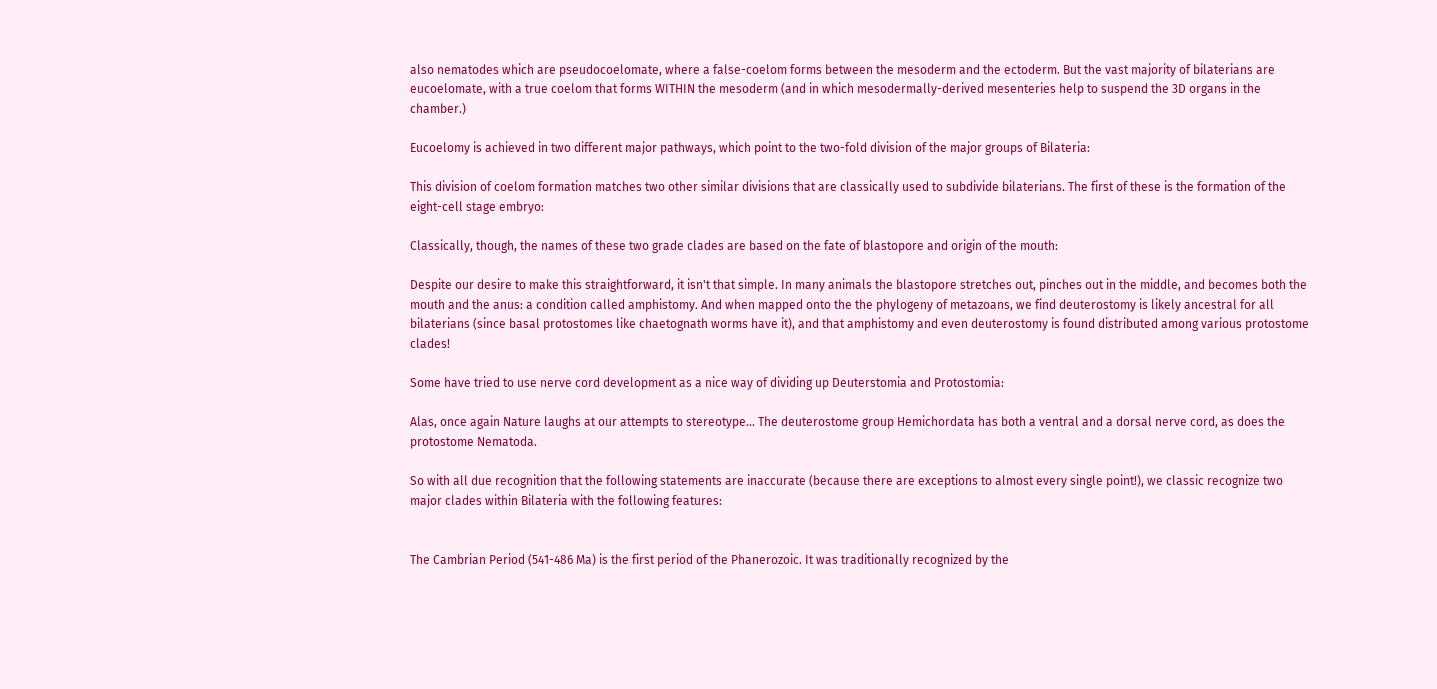also nematodes which are pseudocoelomate, where a false-coelom forms between the mesoderm and the ectoderm. But the vast majority of bilaterians are eucoelomate, with a true coelom that forms WITHIN the mesoderm (and in which mesodermally-derived mesenteries help to suspend the 3D organs in the chamber.)

Eucoelomy is achieved in two different major pathways, which point to the two-fold division of the major groups of Bilateria:

This division of coelom formation matches two other similar divisions that are classically used to subdivide bilaterians. The first of these is the formation of the eight-cell stage embryo:

Classically, though, the names of these two grade clades are based on the fate of blastopore and origin of the mouth:

Despite our desire to make this straightforward, it isn't that simple. In many animals the blastopore stretches out, pinches out in the middle, and becomes both the mouth and the anus: a condition called amphistomy. And when mapped onto the the phylogeny of metazoans, we find deuterostomy is likely ancestral for all bilaterians (since basal protostomes like chaetognath worms have it), and that amphistomy and even deuterostomy is found distributed among various protostome clades!

Some have tried to use nerve cord development as a nice way of dividing up Deuterstomia and Protostomia:

Alas, once again Nature laughs at our attempts to stereotype... The deuterostome group Hemichordata has both a ventral and a dorsal nerve cord, as does the protostome Nematoda.

So with all due recognition that the following statements are inaccurate (because there are exceptions to almost every single point!), we classic recognize two major clades within Bilateria with the following features:


The Cambrian Period (541-486 Ma) is the first period of the Phanerozoic. It was traditionally recognized by the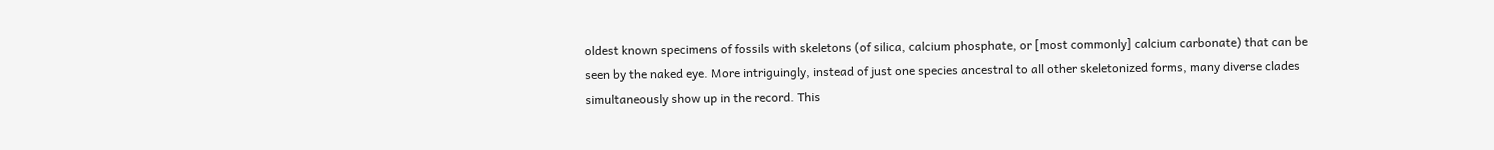oldest known specimens of fossils with skeletons (of silica, calcium phosphate, or [most commonly] calcium carbonate) that can be seen by the naked eye. More intriguingly, instead of just one species ancestral to all other skeletonized forms, many diverse clades simultaneously show up in the record. This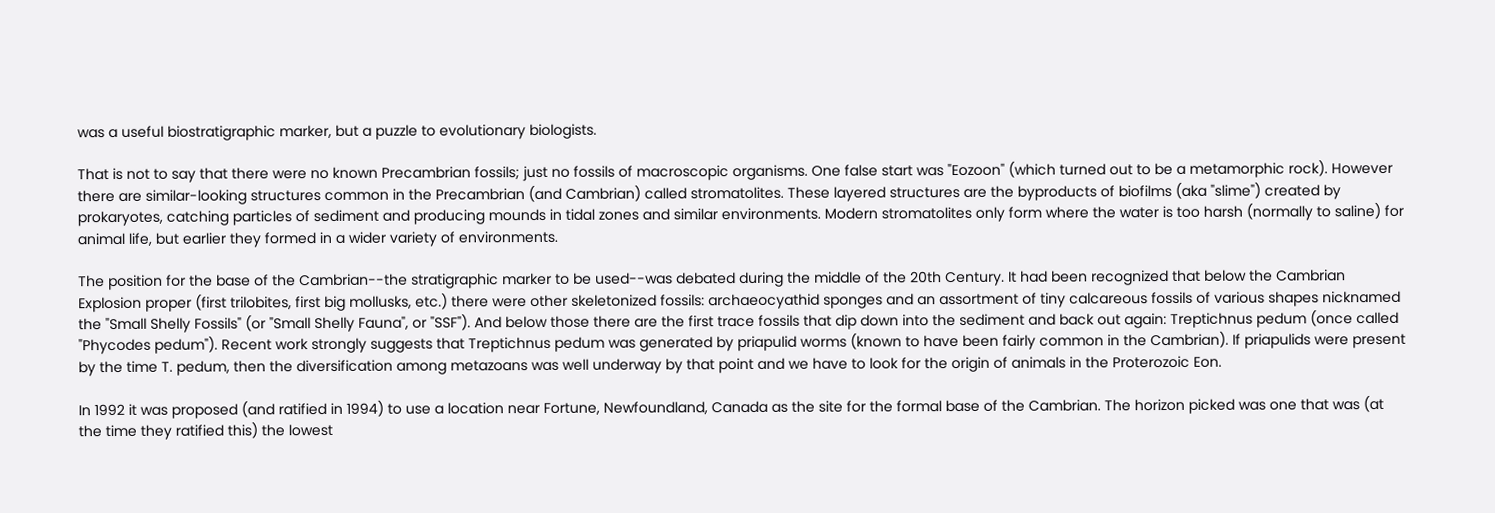was a useful biostratigraphic marker, but a puzzle to evolutionary biologists.

That is not to say that there were no known Precambrian fossils; just no fossils of macroscopic organisms. One false start was "Eozoon" (which turned out to be a metamorphic rock). However there are similar-looking structures common in the Precambrian (and Cambrian) called stromatolites. These layered structures are the byproducts of biofilms (aka "slime") created by prokaryotes, catching particles of sediment and producing mounds in tidal zones and similar environments. Modern stromatolites only form where the water is too harsh (normally to saline) for animal life, but earlier they formed in a wider variety of environments.

The position for the base of the Cambrian--the stratigraphic marker to be used--was debated during the middle of the 20th Century. It had been recognized that below the Cambrian Explosion proper (first trilobites, first big mollusks, etc.) there were other skeletonized fossils: archaeocyathid sponges and an assortment of tiny calcareous fossils of various shapes nicknamed the "Small Shelly Fossils" (or "Small Shelly Fauna", or "SSF"). And below those there are the first trace fossils that dip down into the sediment and back out again: Treptichnus pedum (once called "Phycodes pedum"). Recent work strongly suggests that Treptichnus pedum was generated by priapulid worms (known to have been fairly common in the Cambrian). If priapulids were present by the time T. pedum, then the diversification among metazoans was well underway by that point and we have to look for the origin of animals in the Proterozoic Eon.

In 1992 it was proposed (and ratified in 1994) to use a location near Fortune, Newfoundland, Canada as the site for the formal base of the Cambrian. The horizon picked was one that was (at the time they ratified this) the lowest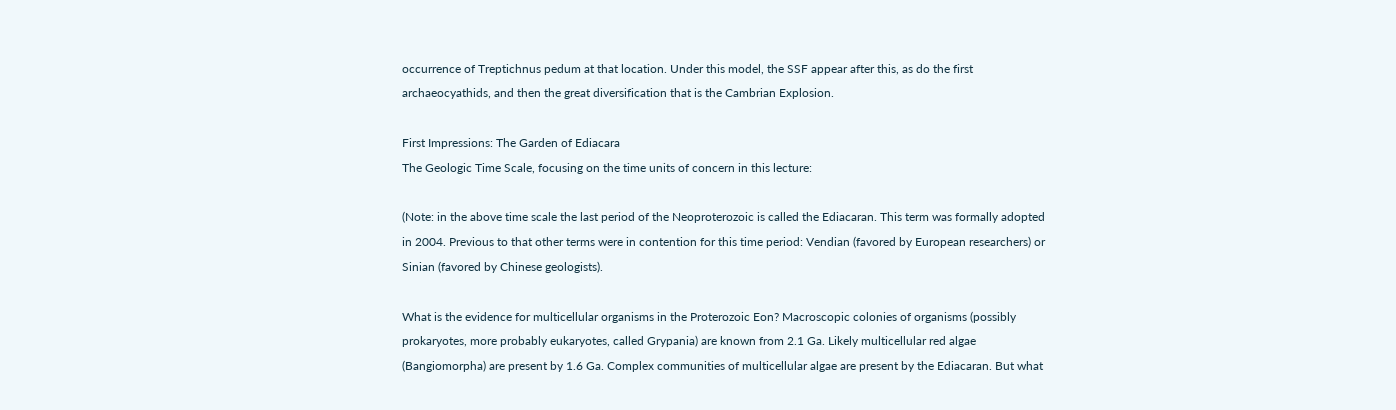occurrence of Treptichnus pedum at that location. Under this model, the SSF appear after this, as do the first archaeocyathids, and then the great diversification that is the Cambrian Explosion.

First Impressions: The Garden of Ediacara
The Geologic Time Scale, focusing on the time units of concern in this lecture:

(Note: in the above time scale the last period of the Neoproterozoic is called the Ediacaran. This term was formally adopted in 2004. Previous to that other terms were in contention for this time period: Vendian (favored by European researchers) or Sinian (favored by Chinese geologists).

What is the evidence for multicellular organisms in the Proterozoic Eon? Macroscopic colonies of organisms (possibly prokaryotes, more probably eukaryotes, called Grypania) are known from 2.1 Ga. Likely multicellular red algae (Bangiomorpha) are present by 1.6 Ga. Complex communities of multicellular algae are present by the Ediacaran. But what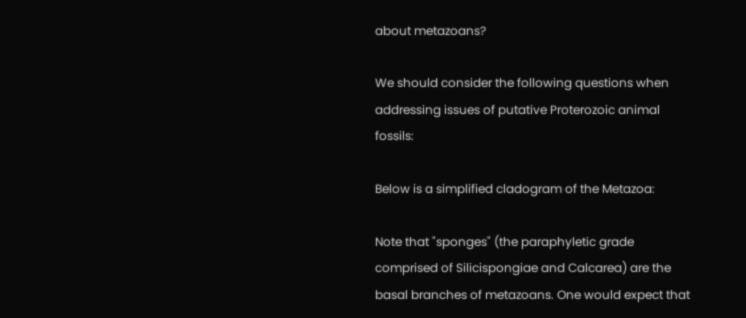about metazoans?

We should consider the following questions when addressing issues of putative Proterozoic animal fossils:

Below is a simplified cladogram of the Metazoa:

Note that "sponges" (the paraphyletic grade comprised of Silicispongiae and Calcarea) are the basal branches of metazoans. One would expect that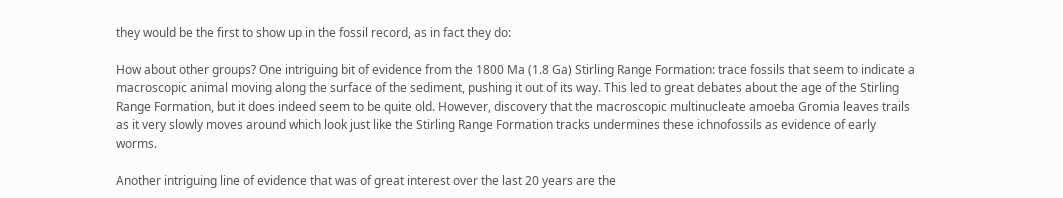they would be the first to show up in the fossil record, as in fact they do:

How about other groups? One intriguing bit of evidence from the 1800 Ma (1.8 Ga) Stirling Range Formation: trace fossils that seem to indicate a macroscopic animal moving along the surface of the sediment, pushing it out of its way. This led to great debates about the age of the Stirling Range Formation, but it does indeed seem to be quite old. However, discovery that the macroscopic multinucleate amoeba Gromia leaves trails as it very slowly moves around which look just like the Stirling Range Formation tracks undermines these ichnofossils as evidence of early worms.

Another intriguing line of evidence that was of great interest over the last 20 years are the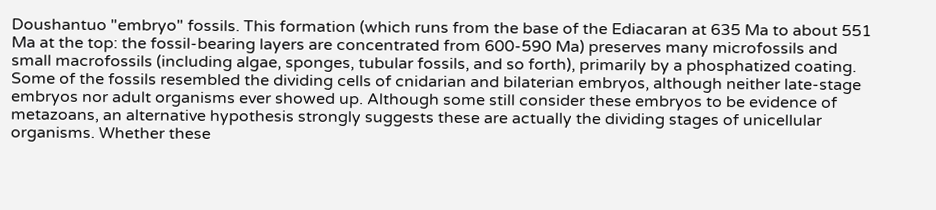Doushantuo "embryo" fossils. This formation (which runs from the base of the Ediacaran at 635 Ma to about 551 Ma at the top: the fossil-bearing layers are concentrated from 600-590 Ma) preserves many microfossils and small macrofossils (including algae, sponges, tubular fossils, and so forth), primarily by a phosphatized coating. Some of the fossils resembled the dividing cells of cnidarian and bilaterian embryos, although neither late-stage embryos nor adult organisms ever showed up. Although some still consider these embryos to be evidence of metazoans, an alternative hypothesis strongly suggests these are actually the dividing stages of unicellular organisms. Whether these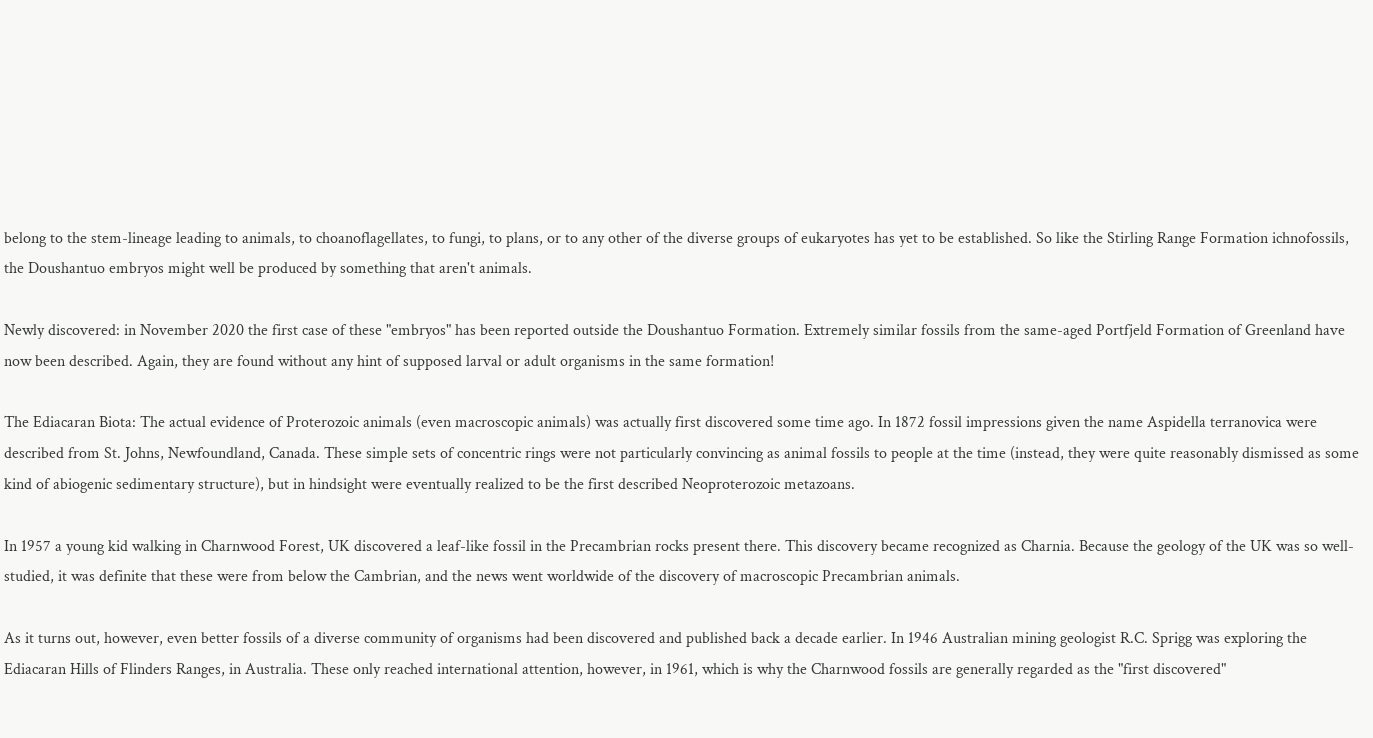belong to the stem-lineage leading to animals, to choanoflagellates, to fungi, to plans, or to any other of the diverse groups of eukaryotes has yet to be established. So like the Stirling Range Formation ichnofossils, the Doushantuo embryos might well be produced by something that aren't animals.

Newly discovered: in November 2020 the first case of these "embryos" has been reported outside the Doushantuo Formation. Extremely similar fossils from the same-aged Portfjeld Formation of Greenland have now been described. Again, they are found without any hint of supposed larval or adult organisms in the same formation!

The Ediacaran Biota: The actual evidence of Proterozoic animals (even macroscopic animals) was actually first discovered some time ago. In 1872 fossil impressions given the name Aspidella terranovica were described from St. Johns, Newfoundland, Canada. These simple sets of concentric rings were not particularly convincing as animal fossils to people at the time (instead, they were quite reasonably dismissed as some kind of abiogenic sedimentary structure), but in hindsight were eventually realized to be the first described Neoproterozoic metazoans.

In 1957 a young kid walking in Charnwood Forest, UK discovered a leaf-like fossil in the Precambrian rocks present there. This discovery became recognized as Charnia. Because the geology of the UK was so well-studied, it was definite that these were from below the Cambrian, and the news went worldwide of the discovery of macroscopic Precambrian animals.

As it turns out, however, even better fossils of a diverse community of organisms had been discovered and published back a decade earlier. In 1946 Australian mining geologist R.C. Sprigg was exploring the Ediacaran Hills of Flinders Ranges, in Australia. These only reached international attention, however, in 1961, which is why the Charnwood fossils are generally regarded as the "first discovered"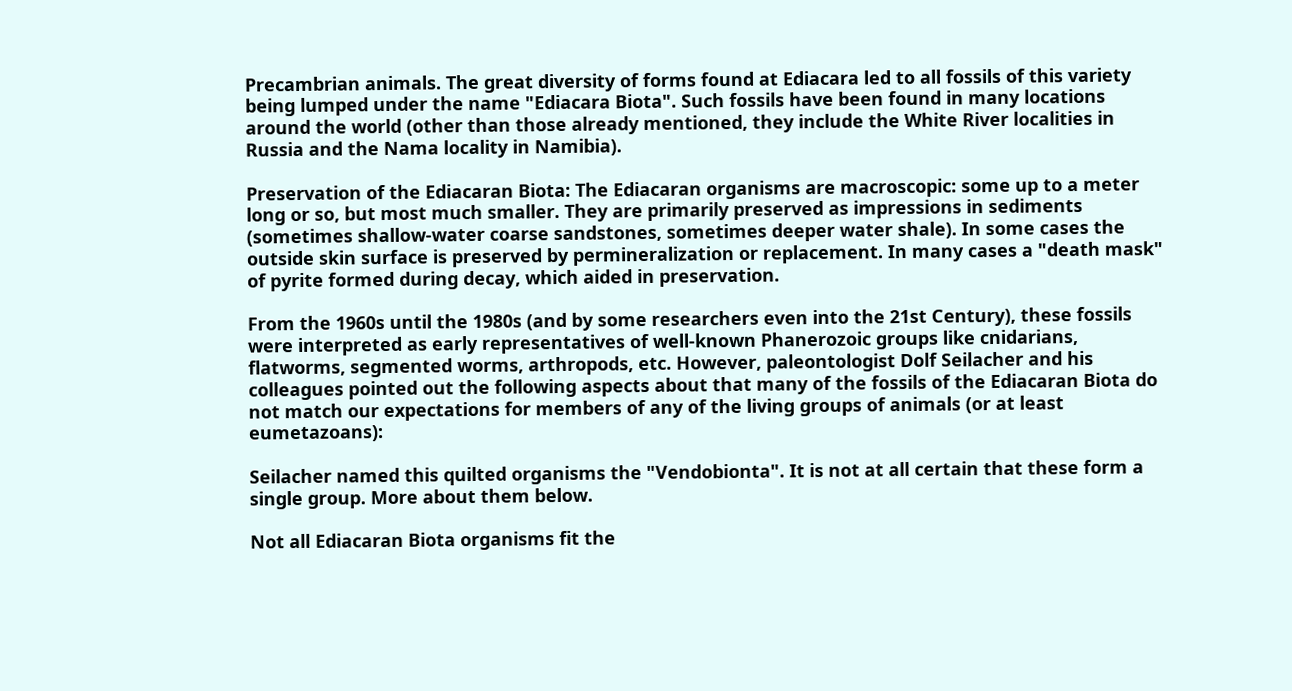Precambrian animals. The great diversity of forms found at Ediacara led to all fossils of this variety being lumped under the name "Ediacara Biota". Such fossils have been found in many locations around the world (other than those already mentioned, they include the White River localities in Russia and the Nama locality in Namibia).

Preservation of the Ediacaran Biota: The Ediacaran organisms are macroscopic: some up to a meter long or so, but most much smaller. They are primarily preserved as impressions in sediments (sometimes shallow-water coarse sandstones, sometimes deeper water shale). In some cases the outside skin surface is preserved by permineralization or replacement. In many cases a "death mask" of pyrite formed during decay, which aided in preservation.

From the 1960s until the 1980s (and by some researchers even into the 21st Century), these fossils were interpreted as early representatives of well-known Phanerozoic groups like cnidarians, flatworms, segmented worms, arthropods, etc. However, paleontologist Dolf Seilacher and his colleagues pointed out the following aspects about that many of the fossils of the Ediacaran Biota do not match our expectations for members of any of the living groups of animals (or at least eumetazoans):

Seilacher named this quilted organisms the "Vendobionta". It is not at all certain that these form a single group. More about them below.

Not all Ediacaran Biota organisms fit the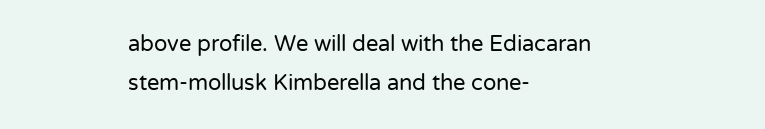above profile. We will deal with the Ediacaran stem-mollusk Kimberella and the cone-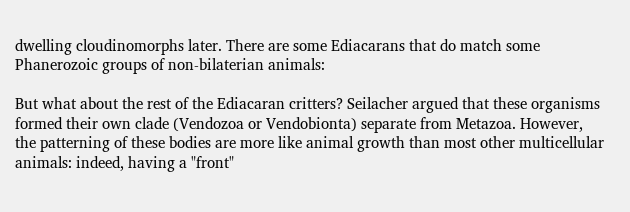dwelling cloudinomorphs later. There are some Ediacarans that do match some Phanerozoic groups of non-bilaterian animals:

But what about the rest of the Ediacaran critters? Seilacher argued that these organisms formed their own clade (Vendozoa or Vendobionta) separate from Metazoa. However, the patterning of these bodies are more like animal growth than most other multicellular animals: indeed, having a "front"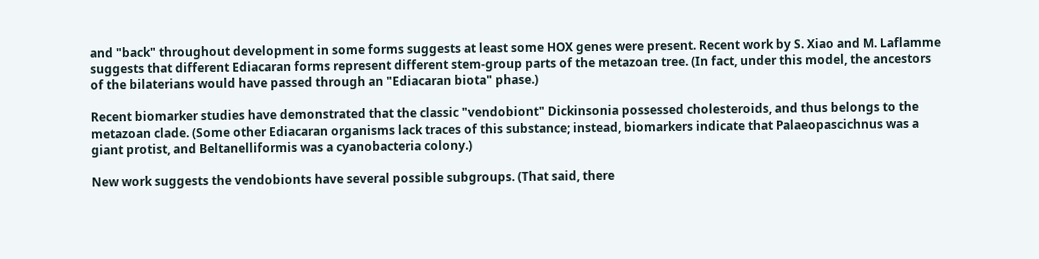and "back" throughout development in some forms suggests at least some HOX genes were present. Recent work by S. Xiao and M. Laflamme suggests that different Ediacaran forms represent different stem-group parts of the metazoan tree. (In fact, under this model, the ancestors of the bilaterians would have passed through an "Ediacaran biota" phase.)

Recent biomarker studies have demonstrated that the classic "vendobiont" Dickinsonia possessed cholesteroids, and thus belongs to the metazoan clade. (Some other Ediacaran organisms lack traces of this substance; instead, biomarkers indicate that Palaeopascichnus was a giant protist, and Beltanelliformis was a cyanobacteria colony.)

New work suggests the vendobionts have several possible subgroups. (That said, there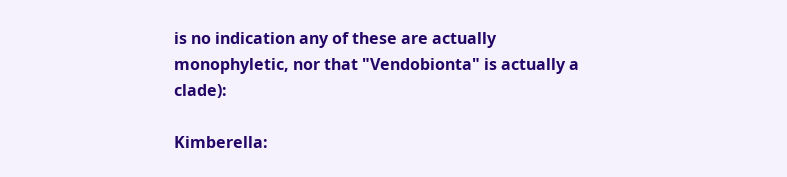is no indication any of these are actually monophyletic, nor that "Vendobionta" is actually a clade):

Kimberella: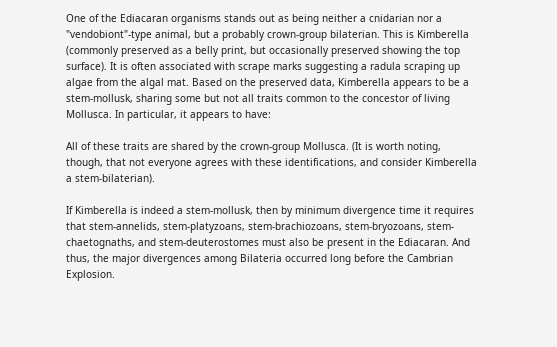One of the Ediacaran organisms stands out as being neither a cnidarian nor a "vendobiont"-type animal, but a probably crown-group bilaterian. This is Kimberella (commonly preserved as a belly print, but occasionally preserved showing the top surface). It is often associated with scrape marks suggesting a radula scraping up algae from the algal mat. Based on the preserved data, Kimberella appears to be a stem-mollusk, sharing some but not all traits common to the concestor of living Mollusca. In particular, it appears to have:

All of these traits are shared by the crown-group Mollusca. (It is worth noting, though, that not everyone agrees with these identifications, and consider Kimberella a stem-bilaterian).

If Kimberella is indeed a stem-mollusk, then by minimum divergence time it requires that stem-annelids, stem-platyzoans, stem-brachiozoans, stem-bryozoans, stem-chaetognaths, and stem-deuterostomes must also be present in the Ediacaran. And thus, the major divergences among Bilateria occurred long before the Cambrian Explosion.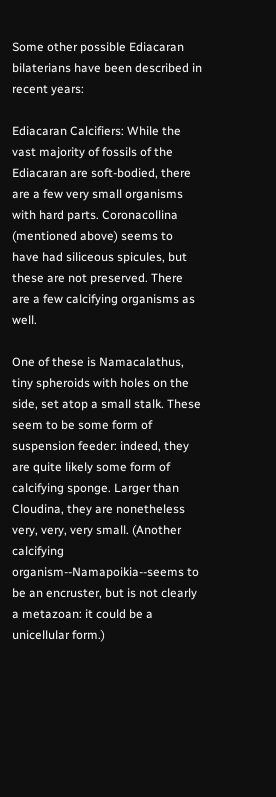Some other possible Ediacaran bilaterians have been described in recent years:

Ediacaran Calcifiers: While the vast majority of fossils of the Ediacaran are soft-bodied, there are a few very small organisms with hard parts. Coronacollina (mentioned above) seems to have had siliceous spicules, but these are not preserved. There are a few calcifying organisms as well.

One of these is Namacalathus, tiny spheroids with holes on the side, set atop a small stalk. These seem to be some form of suspension feeder: indeed, they are quite likely some form of calcifying sponge. Larger than Cloudina, they are nonetheless very, very, very small. (Another calcifying organism--Namapoikia--seems to be an encruster, but is not clearly a metazoan: it could be a unicellular form.)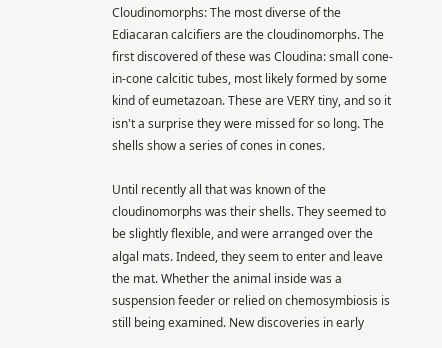Cloudinomorphs: The most diverse of the Ediacaran calcifiers are the cloudinomorphs. The first discovered of these was Cloudina: small cone-in-cone calcitic tubes, most likely formed by some kind of eumetazoan. These are VERY tiny, and so it isn't a surprise they were missed for so long. The shells show a series of cones in cones.

Until recently all that was known of the cloudinomorphs was their shells. They seemed to be slightly flexible, and were arranged over the algal mats. Indeed, they seem to enter and leave the mat. Whether the animal inside was a suspension feeder or relied on chemosymbiosis is still being examined. New discoveries in early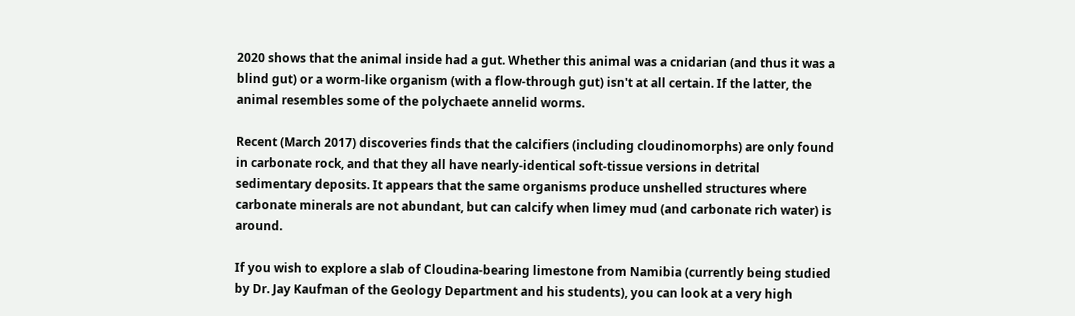2020 shows that the animal inside had a gut. Whether this animal was a cnidarian (and thus it was a blind gut) or a worm-like organism (with a flow-through gut) isn't at all certain. If the latter, the animal resembles some of the polychaete annelid worms.

Recent (March 2017) discoveries finds that the calcifiers (including cloudinomorphs) are only found in carbonate rock, and that they all have nearly-identical soft-tissue versions in detrital sedimentary deposits. It appears that the same organisms produce unshelled structures where carbonate minerals are not abundant, but can calcify when limey mud (and carbonate rich water) is around.

If you wish to explore a slab of Cloudina-bearing limestone from Namibia (currently being studied by Dr. Jay Kaufman of the Geology Department and his students), you can look at a very high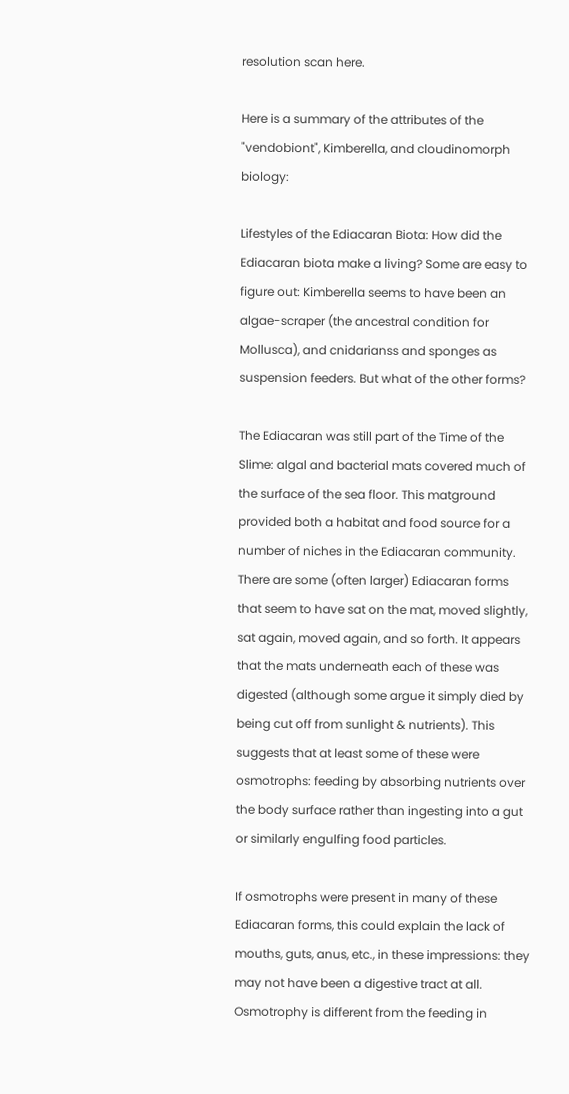resolution scan here.

Here is a summary of the attributes of the "vendobiont", Kimberella, and cloudinomorph biology:

Lifestyles of the Ediacaran Biota: How did the Ediacaran biota make a living? Some are easy to figure out: Kimberella seems to have been an algae-scraper (the ancestral condition for Mollusca), and cnidarianss and sponges as suspension feeders. But what of the other forms?

The Ediacaran was still part of the Time of the Slime: algal and bacterial mats covered much of the surface of the sea floor. This matground provided both a habitat and food source for a number of niches in the Ediacaran community. There are some (often larger) Ediacaran forms that seem to have sat on the mat, moved slightly, sat again, moved again, and so forth. It appears that the mats underneath each of these was digested (although some argue it simply died by being cut off from sunlight & nutrients). This suggests that at least some of these were osmotrophs: feeding by absorbing nutrients over the body surface rather than ingesting into a gut or similarly engulfing food particles.

If osmotrophs were present in many of these Ediacaran forms, this could explain the lack of mouths, guts, anus, etc., in these impressions: they may not have been a digestive tract at all. Osmotrophy is different from the feeding in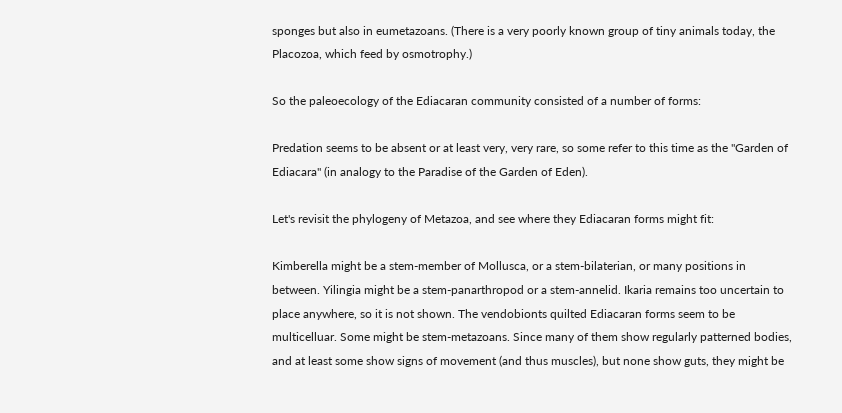sponges but also in eumetazoans. (There is a very poorly known group of tiny animals today, the Placozoa, which feed by osmotrophy.)

So the paleoecology of the Ediacaran community consisted of a number of forms:

Predation seems to be absent or at least very, very rare, so some refer to this time as the "Garden of Ediacara" (in analogy to the Paradise of the Garden of Eden).

Let's revisit the phylogeny of Metazoa, and see where they Ediacaran forms might fit:

Kimberella might be a stem-member of Mollusca, or a stem-bilaterian, or many positions in between. Yilingia might be a stem-panarthropod or a stem-annelid. Ikaria remains too uncertain to place anywhere, so it is not shown. The vendobionts quilted Ediacaran forms seem to be multicelluar. Some might be stem-metazoans. Since many of them show regularly patterned bodies, and at least some show signs of movement (and thus muscles), but none show guts, they might be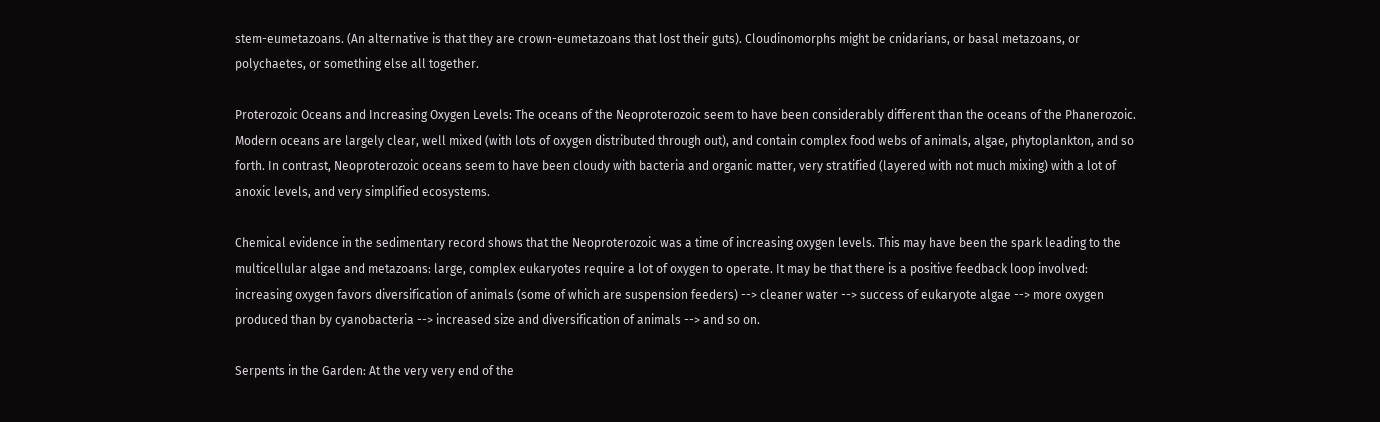stem-eumetazoans. (An alternative is that they are crown-eumetazoans that lost their guts). Cloudinomorphs might be cnidarians, or basal metazoans, or polychaetes, or something else all together.

Proterozoic Oceans and Increasing Oxygen Levels: The oceans of the Neoproterozoic seem to have been considerably different than the oceans of the Phanerozoic. Modern oceans are largely clear, well mixed (with lots of oxygen distributed through out), and contain complex food webs of animals, algae, phytoplankton, and so forth. In contrast, Neoproterozoic oceans seem to have been cloudy with bacteria and organic matter, very stratified (layered with not much mixing) with a lot of anoxic levels, and very simplified ecosystems.

Chemical evidence in the sedimentary record shows that the Neoproterozoic was a time of increasing oxygen levels. This may have been the spark leading to the multicellular algae and metazoans: large, complex eukaryotes require a lot of oxygen to operate. It may be that there is a positive feedback loop involved: increasing oxygen favors diversification of animals (some of which are suspension feeders) --> cleaner water --> success of eukaryote algae --> more oxygen produced than by cyanobacteria --> increased size and diversification of animals --> and so on.

Serpents in the Garden: At the very very end of the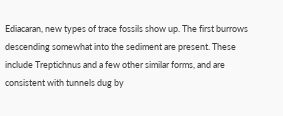Ediacaran, new types of trace fossils show up. The first burrows descending somewhat into the sediment are present. These include Treptichnus and a few other similar forms, and are consistent with tunnels dug by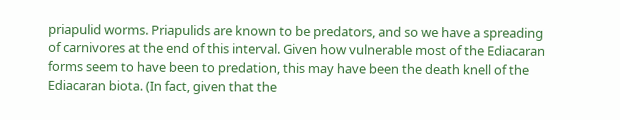priapulid worms. Priapulids are known to be predators, and so we have a spreading of carnivores at the end of this interval. Given how vulnerable most of the Ediacaran forms seem to have been to predation, this may have been the death knell of the Ediacaran biota. (In fact, given that the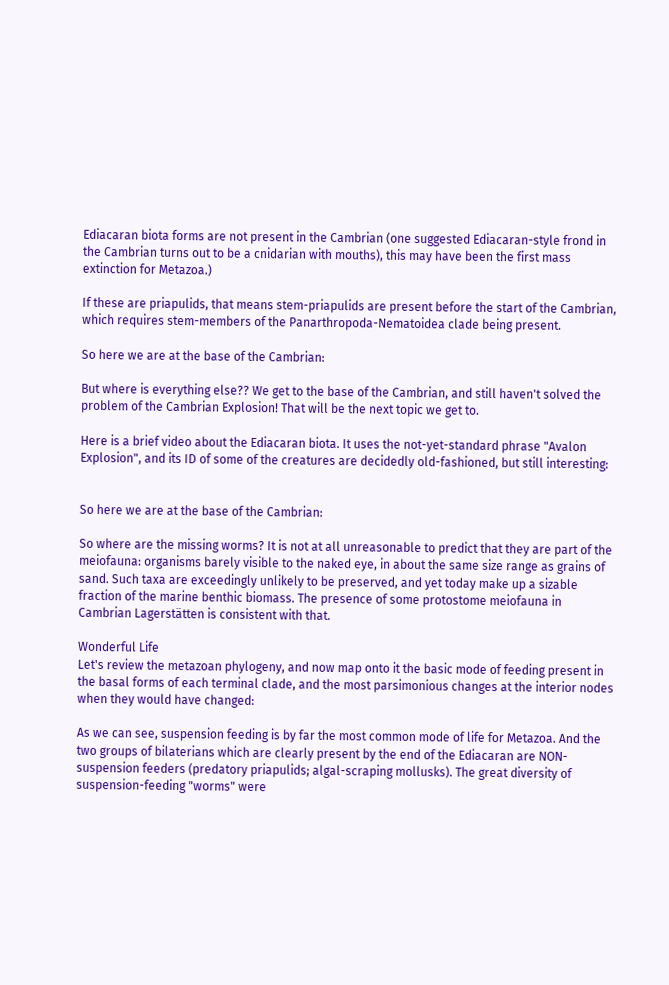Ediacaran biota forms are not present in the Cambrian (one suggested Ediacaran-style frond in the Cambrian turns out to be a cnidarian with mouths), this may have been the first mass extinction for Metazoa.)

If these are priapulids, that means stem-priapulids are present before the start of the Cambrian, which requires stem-members of the Panarthropoda-Nematoidea clade being present.

So here we are at the base of the Cambrian:

But where is everything else?? We get to the base of the Cambrian, and still haven't solved the problem of the Cambrian Explosion! That will be the next topic we get to.

Here is a brief video about the Ediacaran biota. It uses the not-yet-standard phrase "Avalon Explosion", and its ID of some of the creatures are decidedly old-fashioned, but still interesting:


So here we are at the base of the Cambrian:

So where are the missing worms? It is not at all unreasonable to predict that they are part of the meiofauna: organisms barely visible to the naked eye, in about the same size range as grains of sand. Such taxa are exceedingly unlikely to be preserved, and yet today make up a sizable fraction of the marine benthic biomass. The presence of some protostome meiofauna in Cambrian Lagerstätten is consistent with that.

Wonderful Life
Let's review the metazoan phylogeny, and now map onto it the basic mode of feeding present in the basal forms of each terminal clade, and the most parsimonious changes at the interior nodes when they would have changed:

As we can see, suspension feeding is by far the most common mode of life for Metazoa. And the two groups of bilaterians which are clearly present by the end of the Ediacaran are NON-suspension feeders (predatory priapulids; algal-scraping mollusks). The great diversity of suspension-feeding "worms" were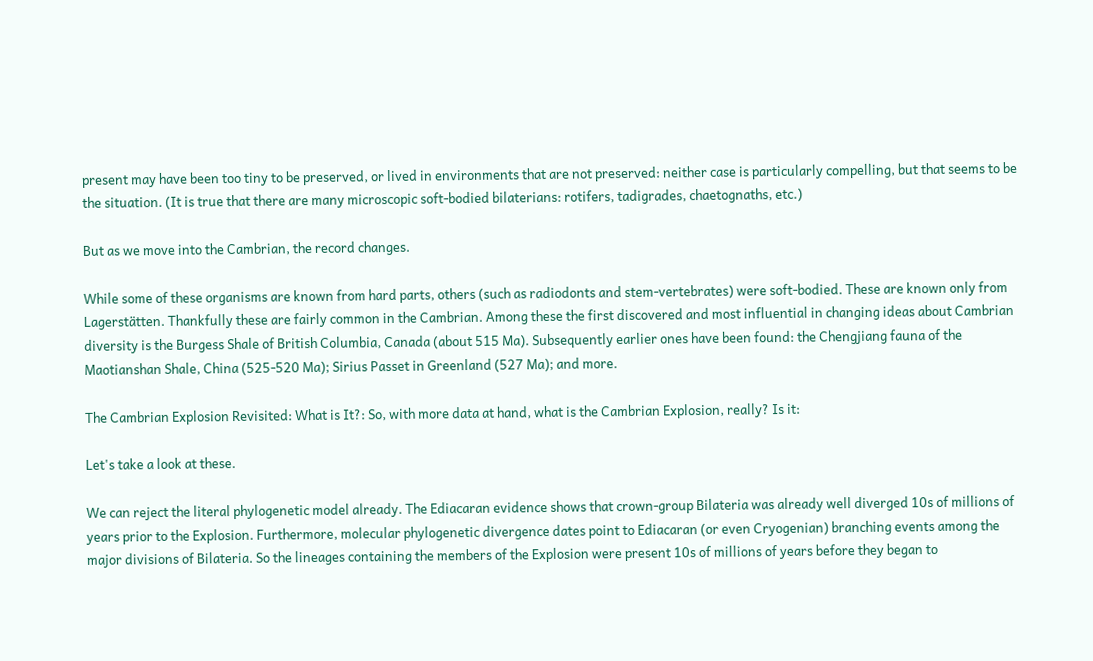present may have been too tiny to be preserved, or lived in environments that are not preserved: neither case is particularly compelling, but that seems to be the situation. (It is true that there are many microscopic soft-bodied bilaterians: rotifers, tadigrades, chaetognaths, etc.)

But as we move into the Cambrian, the record changes.

While some of these organisms are known from hard parts, others (such as radiodonts and stem-vertebrates) were soft-bodied. These are known only from Lagerstätten. Thankfully these are fairly common in the Cambrian. Among these the first discovered and most influential in changing ideas about Cambrian diversity is the Burgess Shale of British Columbia, Canada (about 515 Ma). Subsequently earlier ones have been found: the Chengjiang fauna of the Maotianshan Shale, China (525-520 Ma); Sirius Passet in Greenland (527 Ma); and more.

The Cambrian Explosion Revisited: What is It?: So, with more data at hand, what is the Cambrian Explosion, really? Is it:

Let's take a look at these.

We can reject the literal phylogenetic model already. The Ediacaran evidence shows that crown-group Bilateria was already well diverged 10s of millions of years prior to the Explosion. Furthermore, molecular phylogenetic divergence dates point to Ediacaran (or even Cryogenian) branching events among the major divisions of Bilateria. So the lineages containing the members of the Explosion were present 10s of millions of years before they began to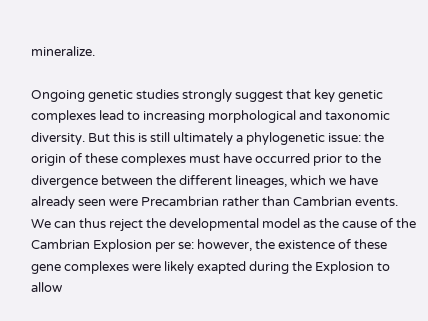mineralize.

Ongoing genetic studies strongly suggest that key genetic complexes lead to increasing morphological and taxonomic diversity. But this is still ultimately a phylogenetic issue: the origin of these complexes must have occurred prior to the divergence between the different lineages, which we have already seen were Precambrian rather than Cambrian events. We can thus reject the developmental model as the cause of the Cambrian Explosion per se: however, the existence of these gene complexes were likely exapted during the Explosion to allow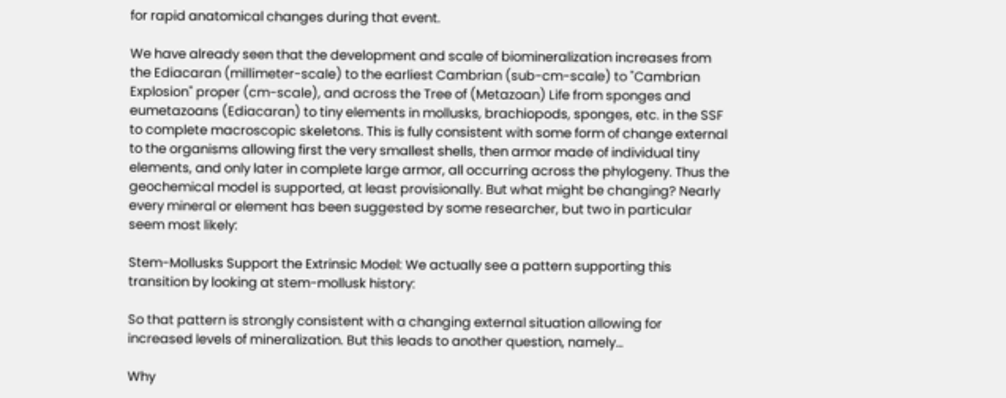for rapid anatomical changes during that event.

We have already seen that the development and scale of biomineralization increases from the Ediacaran (millimeter-scale) to the earliest Cambrian (sub-cm-scale) to "Cambrian Explosion" proper (cm-scale), and across the Tree of (Metazoan) Life from sponges and eumetazoans (Ediacaran) to tiny elements in mollusks, brachiopods, sponges, etc. in the SSF to complete macroscopic skeletons. This is fully consistent with some form of change external to the organisms allowing first the very smallest shells, then armor made of individual tiny elements, and only later in complete large armor, all occurring across the phylogeny. Thus the geochemical model is supported, at least provisionally. But what might be changing? Nearly every mineral or element has been suggested by some researcher, but two in particular seem most likely:

Stem-Mollusks Support the Extrinsic Model: We actually see a pattern supporting this transition by looking at stem-mollusk history:

So that pattern is strongly consistent with a changing external situation allowing for increased levels of mineralization. But this leads to another question, namely…

Why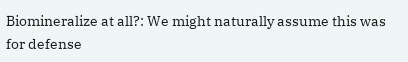Biomineralize at all?: We might naturally assume this was for defense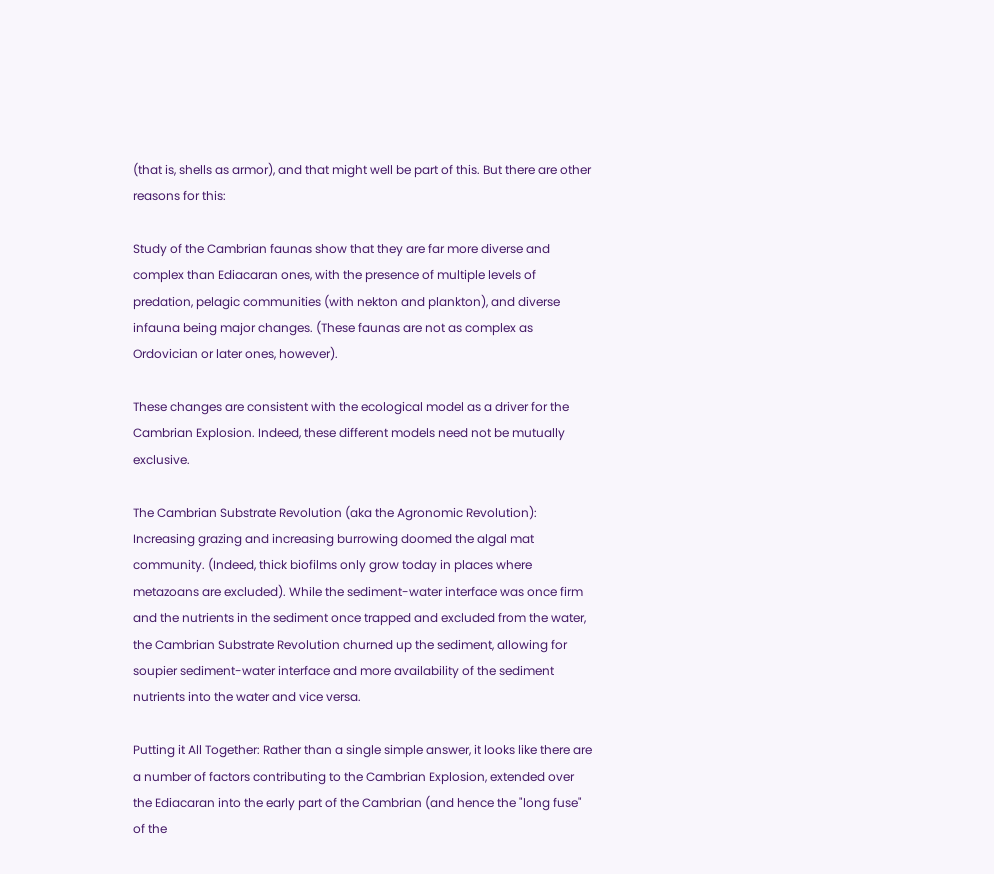(that is, shells as armor), and that might well be part of this. But there are other reasons for this:

Study of the Cambrian faunas show that they are far more diverse and complex than Ediacaran ones, with the presence of multiple levels of predation, pelagic communities (with nekton and plankton), and diverse infauna being major changes. (These faunas are not as complex as Ordovician or later ones, however).

These changes are consistent with the ecological model as a driver for the Cambrian Explosion. Indeed, these different models need not be mutually exclusive.

The Cambrian Substrate Revolution (aka the Agronomic Revolution): Increasing grazing and increasing burrowing doomed the algal mat community. (Indeed, thick biofilms only grow today in places where metazoans are excluded). While the sediment-water interface was once firm and the nutrients in the sediment once trapped and excluded from the water, the Cambrian Substrate Revolution churned up the sediment, allowing for soupier sediment-water interface and more availability of the sediment nutrients into the water and vice versa.

Putting it All Together: Rather than a single simple answer, it looks like there are a number of factors contributing to the Cambrian Explosion, extended over the Ediacaran into the early part of the Cambrian (and hence the "long fuse" of the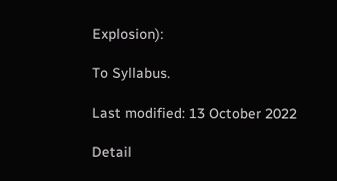Explosion):

To Syllabus.

Last modified: 13 October 2022

Detail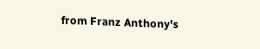from Franz Anthony's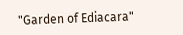"Garden of Ediacara"